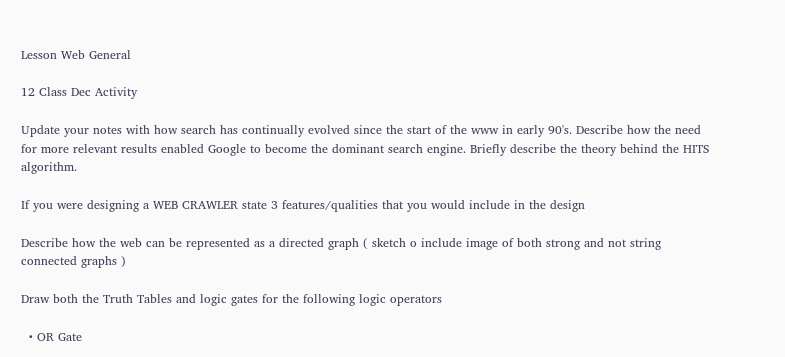Lesson Web General

12 Class Dec Activity

Update your notes with how search has continually evolved since the start of the www in early 90's. Describe how the need for more relevant results enabled Google to become the dominant search engine. Briefly describe the theory behind the HITS algorithm.

If you were designing a WEB CRAWLER state 3 features/qualities that you would include in the design

Describe how the web can be represented as a directed graph ( sketch o include image of both strong and not string connected graphs )

Draw both the Truth Tables and logic gates for the following logic operators

  • OR Gate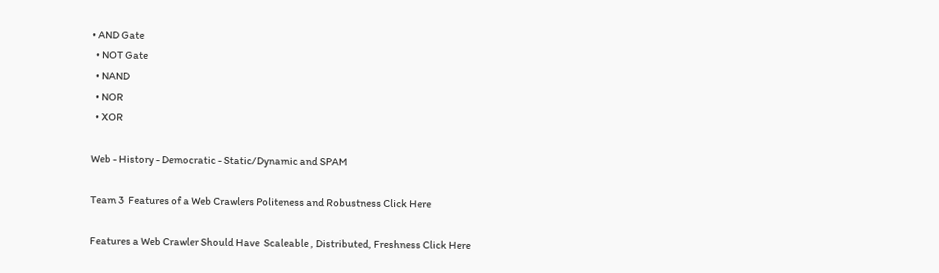• AND Gate
  • NOT Gate
  • NAND
  • NOR
  • XOR

Web - History - Democratic - Static/Dynamic and SPAM

Team 3  Features of a Web Crawlers Politeness and Robustness Click Here

Features a Web Crawler Should Have  Scaleable , Distributed, Freshness Click Here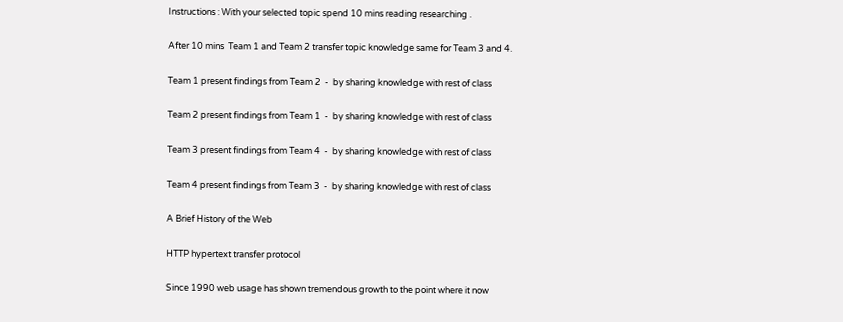Instructions : With your selected topic spend 10 mins reading researching .

After 10 mins  Team 1 and Team 2 transfer topic knowledge same for Team 3 and 4.

Team 1 present findings from Team 2  -  by sharing knowledge with rest of class

Team 2 present findings from Team 1  -  by sharing knowledge with rest of class

Team 3 present findings from Team 4  -  by sharing knowledge with rest of class

Team 4 present findings from Team 3  -  by sharing knowledge with rest of class

A Brief History of the Web

HTTP hypertext transfer protocol

Since 1990 web usage has shown tremendous growth to the point where it now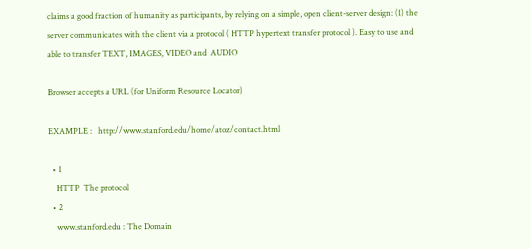claims a good fraction of humanity as participants, by relying on a simple, open client-server design: (1) the server communicates with the client via a protocol ( HTTP hypertext transfer protocol ). Easy to use and able to transfer TEXT, IMAGES, VIDEO and  AUDIO

Browser accepts a URL (for Uniform Resource Locator)

EXAMPLE :   http://www.stanford.edu/home/atoz/contact.html

  • 1
    HTTP  The protocol
  • 2
    www.stanford.edu : The Domain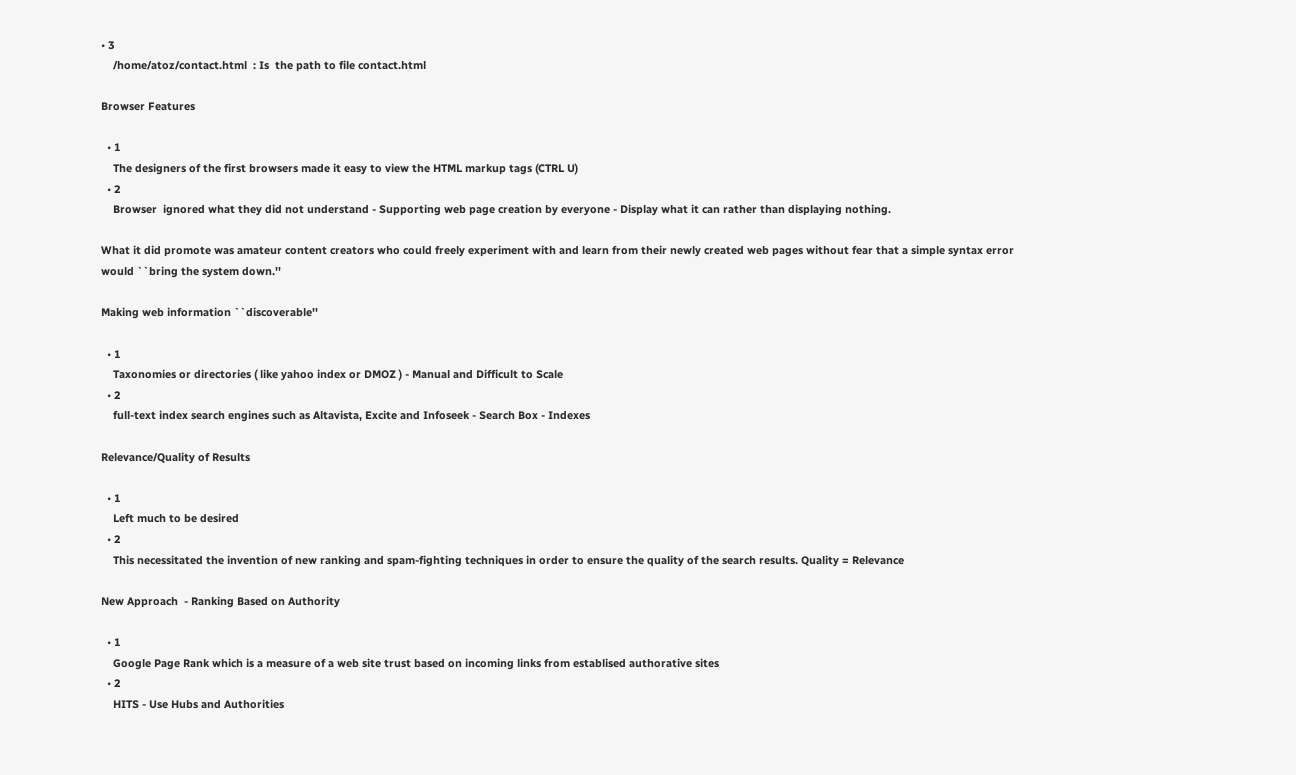• 3
    /home/atoz/contact.html  : Is  the path to file contact.html

Browser Features

  • 1
    The designers of the first browsers made it easy to view the HTML markup tags (CTRL U)
  • 2
    Browser  ignored what they did not understand - Supporting web page creation by everyone - Display what it can rather than displaying nothing.

What it did promote was amateur content creators who could freely experiment with and learn from their newly created web pages without fear that a simple syntax error would ``bring the system down.''

Making web information ``discoverable''

  • 1
    Taxonomies or directories ( like yahoo index or DMOZ ) - Manual and Difficult to Scale
  • 2
    full-text index search engines such as Altavista, Excite and Infoseek - Search Box - Indexes

Relevance/Quality of Results

  • 1
    Left much to be desired
  • 2
    This necessitated the invention of new ranking and spam-fighting techniques in order to ensure the quality of the search results. Quality = Relevance

New Approach  - Ranking Based on Authority

  • 1
    Google Page Rank which is a measure of a web site trust based on incoming links from establised authorative sites
  • 2
    HITS - Use Hubs and Authorities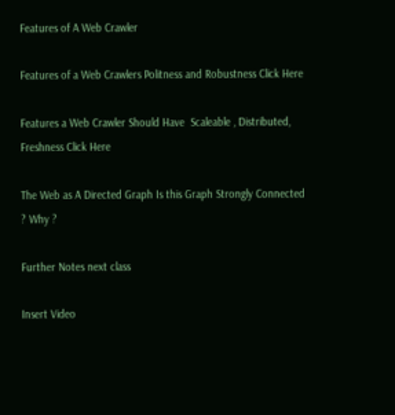Features of A Web Crawler

Features of a Web Crawlers Politness and Robustness Click Here

Features a Web Crawler Should Have  Scaleable , Distributed, Freshness Click Here

The Web as A Directed Graph Is this Graph Strongly Connected ? Why ?

Further Notes next class

Insert Video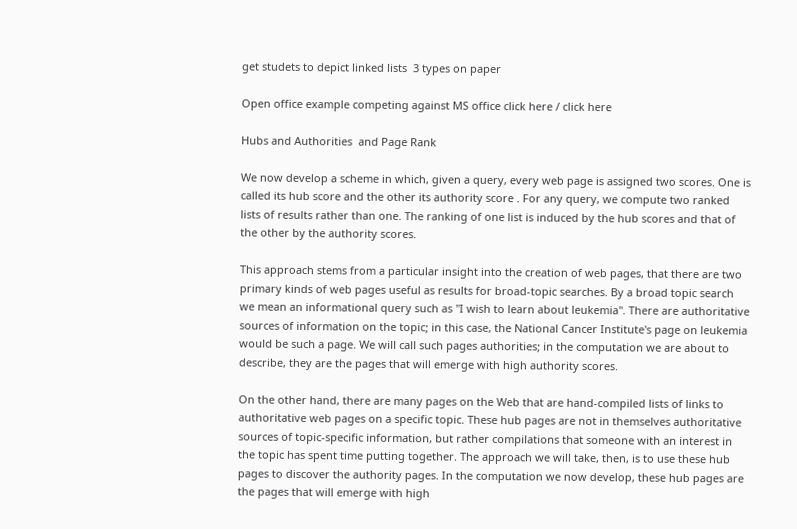get studets to depict linked lists  3 types on paper

Open office example competing against MS office click here / click here

Hubs and Authorities  and Page Rank

We now develop a scheme in which, given a query, every web page is assigned two scores. One is called its hub score and the other its authority score . For any query, we compute two ranked lists of results rather than one. The ranking of one list is induced by the hub scores and that of the other by the authority scores.

This approach stems from a particular insight into the creation of web pages, that there are two primary kinds of web pages useful as results for broad-topic searches. By a broad topic search we mean an informational query such as "I wish to learn about leukemia". There are authoritative sources of information on the topic; in this case, the National Cancer Institute's page on leukemia would be such a page. We will call such pages authorities; in the computation we are about to describe, they are the pages that will emerge with high authority scores.

On the other hand, there are many pages on the Web that are hand-compiled lists of links to authoritative web pages on a specific topic. These hub pages are not in themselves authoritative sources of topic-specific information, but rather compilations that someone with an interest in the topic has spent time putting together. The approach we will take, then, is to use these hub pages to discover the authority pages. In the computation we now develop, these hub pages are the pages that will emerge with high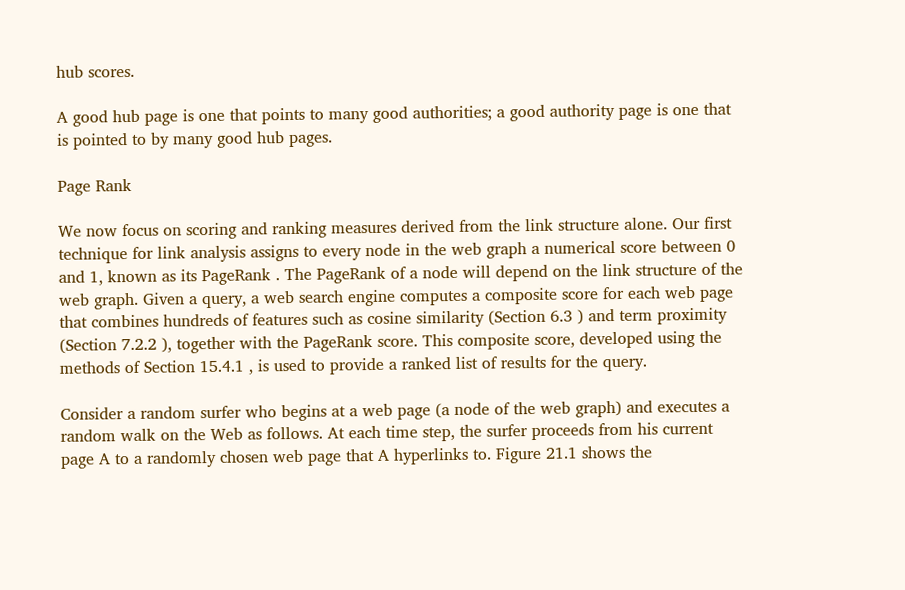hub scores.

A good hub page is one that points to many good authorities; a good authority page is one that is pointed to by many good hub pages.

Page Rank

We now focus on scoring and ranking measures derived from the link structure alone. Our first technique for link analysis assigns to every node in the web graph a numerical score between 0 and 1, known as its PageRank . The PageRank of a node will depend on the link structure of the web graph. Given a query, a web search engine computes a composite score for each web page that combines hundreds of features such as cosine similarity (Section 6.3 ) and term proximity (Section 7.2.2 ), together with the PageRank score. This composite score, developed using the methods of Section 15.4.1 , is used to provide a ranked list of results for the query.

Consider a random surfer who begins at a web page (a node of the web graph) and executes a random walk on the Web as follows. At each time step, the surfer proceeds from his current page A to a randomly chosen web page that A hyperlinks to. Figure 21.1 shows the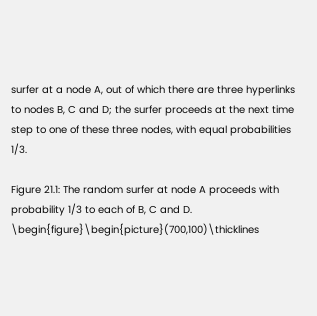surfer at a node A, out of which there are three hyperlinks to nodes B, C and D; the surfer proceeds at the next time step to one of these three nodes, with equal probabilities 1/3.

Figure 21.1: The random surfer at node A proceeds with probability 1/3 to each of B, C and D.
\begin{figure}\begin{picture}(700,100)\thicklines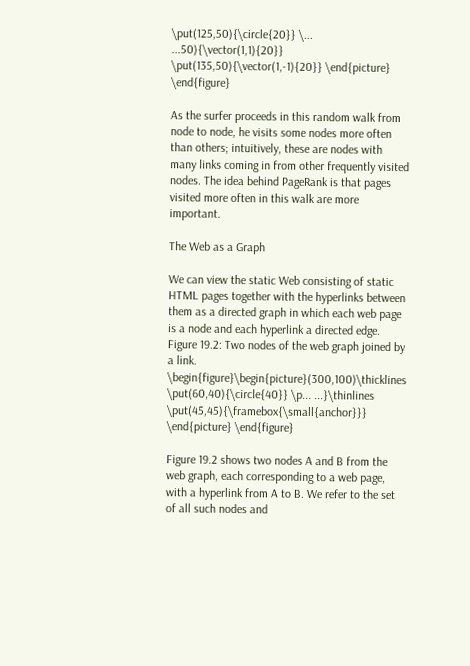\put(125,50){\circle{20}} \... ...50){\vector(1,1){20}} \put(135,50){\vector(1,-1){20}} \end{picture} \end{figure}

As the surfer proceeds in this random walk from node to node, he visits some nodes more often than others; intuitively, these are nodes with many links coming in from other frequently visited nodes. The idea behind PageRank is that pages visited more often in this walk are more important.

The Web as a Graph

We can view the static Web consisting of static HTML pages together with the hyperlinks between them as a directed graph in which each web page is a node and each hyperlink a directed edge.
Figure 19.2: Two nodes of the web graph joined by a link.
\begin{figure}\begin{picture}(300,100)\thicklines \put(60,40){\circle{40}} \p... ...}\thinlines \put(45,45){\framebox{\small{anchor}}} \end{picture} \end{figure}

Figure 19.2 shows two nodes A and B from the web graph, each corresponding to a web page, with a hyperlink from A to B. We refer to the set of all such nodes and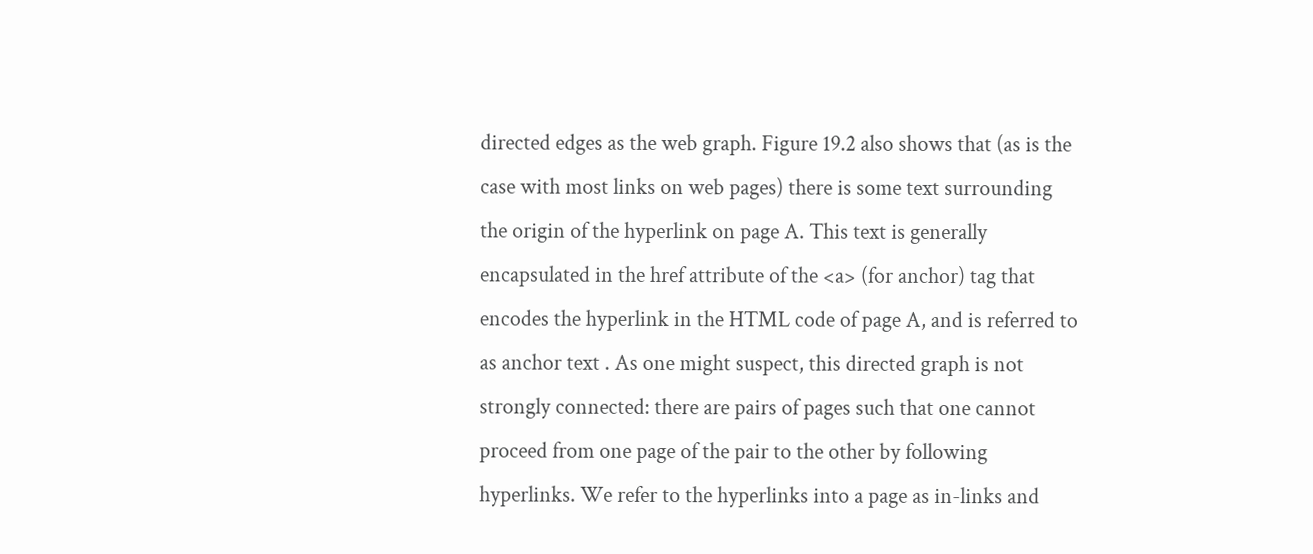directed edges as the web graph. Figure 19.2 also shows that (as is the case with most links on web pages) there is some text surrounding the origin of the hyperlink on page A. This text is generally encapsulated in the href attribute of the <a> (for anchor) tag that encodes the hyperlink in the HTML code of page A, and is referred to as anchor text . As one might suspect, this directed graph is not strongly connected: there are pairs of pages such that one cannot proceed from one page of the pair to the other by following hyperlinks. We refer to the hyperlinks into a page as in-links and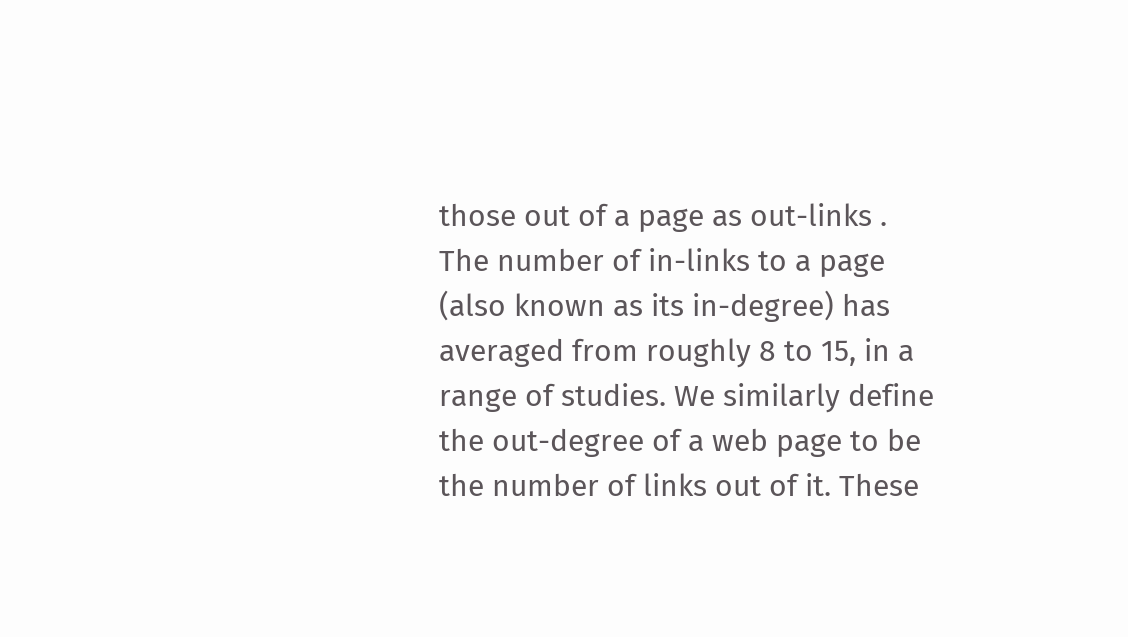those out of a page as out-links . The number of in-links to a page (also known as its in-degree) has averaged from roughly 8 to 15, in a range of studies. We similarly define the out-degree of a web page to be the number of links out of it. These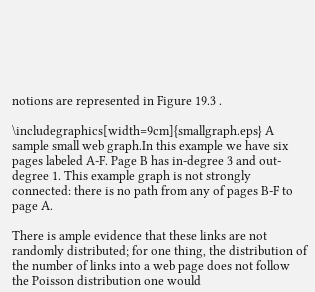notions are represented in Figure 19.3 .

\includegraphics[width=9cm]{smallgraph.eps} A sample small web graph.In this example we have six pages labeled A-F. Page B has in-degree 3 and out-degree 1. This example graph is not strongly connected: there is no path from any of pages B-F to page A.

There is ample evidence that these links are not randomly distributed; for one thing, the distribution of the number of links into a web page does not follow the Poisson distribution one would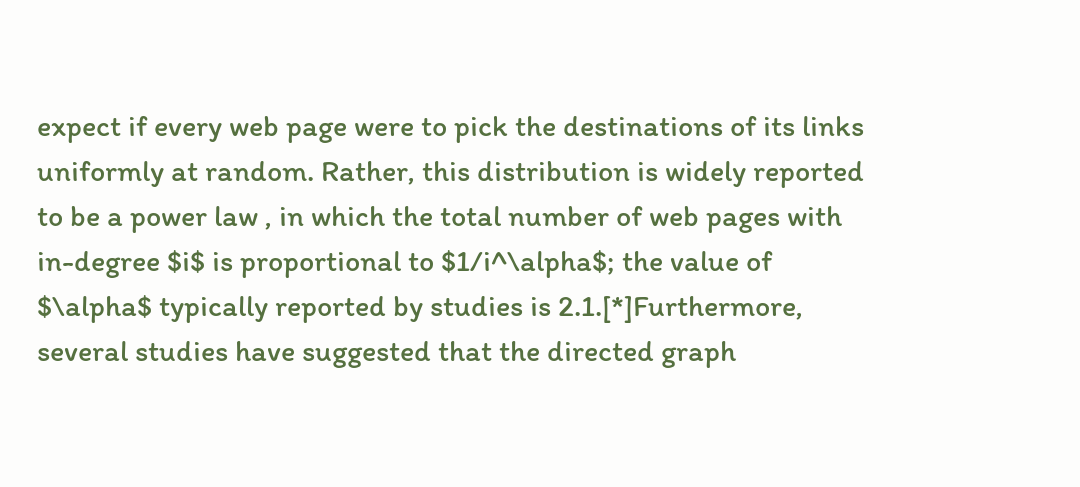expect if every web page were to pick the destinations of its links uniformly at random. Rather, this distribution is widely reported to be a power law , in which the total number of web pages with in-degree $i$ is proportional to $1/i^\alpha$; the value of $\alpha$ typically reported by studies is 2.1.[*]Furthermore, several studies have suggested that the directed graph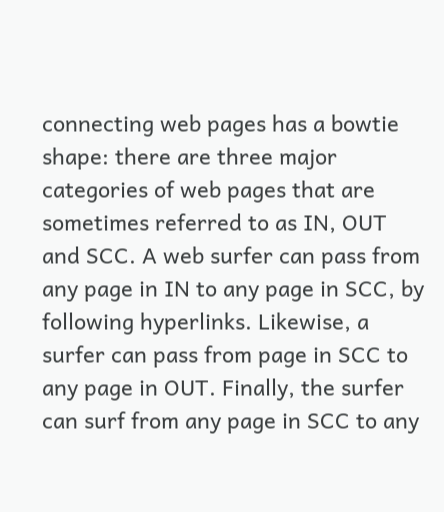connecting web pages has a bowtie shape: there are three major categories of web pages that are sometimes referred to as IN, OUT and SCC. A web surfer can pass from any page in IN to any page in SCC, by following hyperlinks. Likewise, a surfer can pass from page in SCC to any page in OUT. Finally, the surfer can surf from any page in SCC to any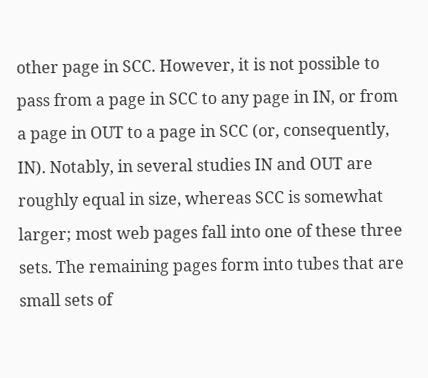other page in SCC. However, it is not possible to pass from a page in SCC to any page in IN, or from a page in OUT to a page in SCC (or, consequently, IN). Notably, in several studies IN and OUT are roughly equal in size, whereas SCC is somewhat larger; most web pages fall into one of these three sets. The remaining pages form into tubes that are small sets of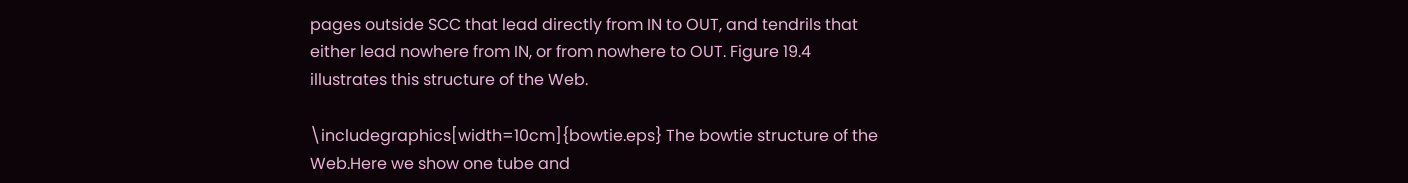pages outside SCC that lead directly from IN to OUT, and tendrils that either lead nowhere from IN, or from nowhere to OUT. Figure 19.4 illustrates this structure of the Web.

\includegraphics[width=10cm]{bowtie.eps} The bowtie structure of the Web.Here we show one tube and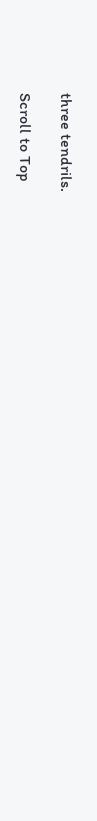three tendrils.

Scroll to Top